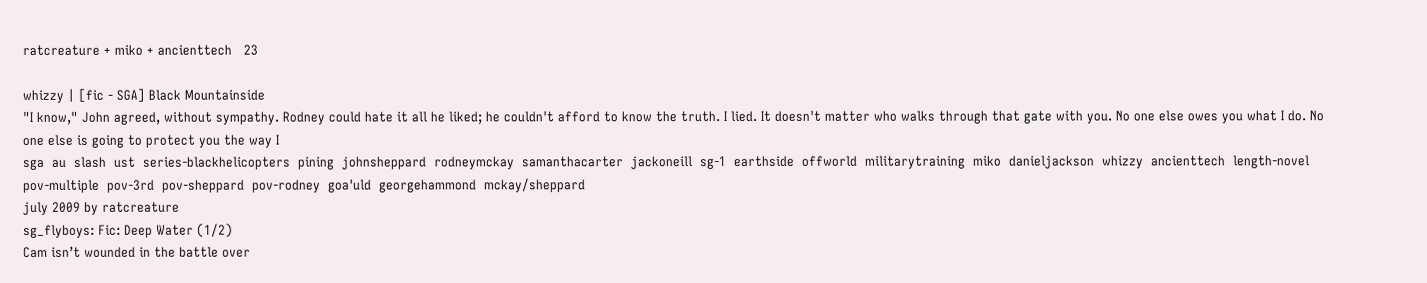ratcreature + miko + ancienttech   23

whizzy | [fic - SGA] Black Mountainside
"I know," John agreed, without sympathy. Rodney could hate it all he liked; he couldn't afford to know the truth. I lied. It doesn't matter who walks through that gate with you. No one else owes you what I do. No one else is going to protect you the way I
sga  au  slash  ust  series-blackhelicopters  pining  johnsheppard  rodneymckay  samanthacarter  jackoneill  sg-1  earthside  offworld  militarytraining  miko  danieljackson  whizzy  ancienttech  length-novel  pov-multiple  pov-3rd  pov-sheppard  pov-rodney  goa'uld  georgehammond  mckay/sheppard
july 2009 by ratcreature
sg_flyboys: Fic: Deep Water (1/2)
Cam isn’t wounded in the battle over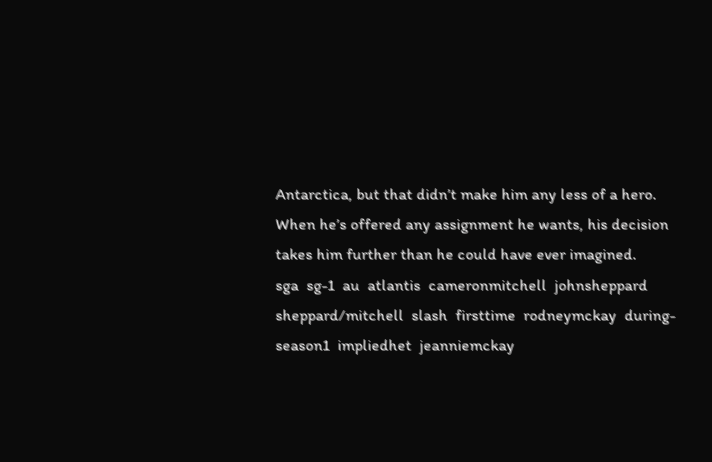Antarctica, but that didn’t make him any less of a hero. When he’s offered any assignment he wants, his decision takes him further than he could have ever imagined.
sga  sg-1  au  atlantis  cameronmitchell  johnsheppard  sheppard/mitchell  slash  firsttime  rodneymckay  during-season1  impliedhet  jeanniemckay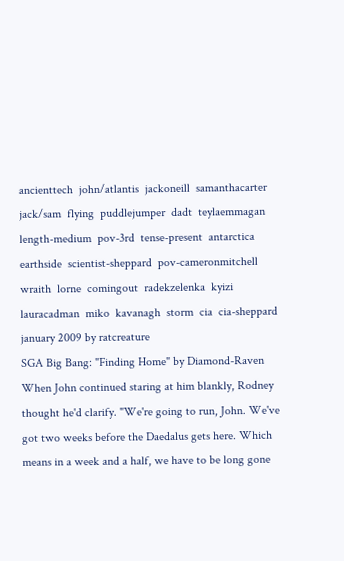ancienttech  john/atlantis  jackoneill  samanthacarter  jack/sam  flying  puddlejumper  dadt  teylaemmagan  length-medium  pov-3rd  tense-present  antarctica  earthside  scientist-sheppard  pov-cameronmitchell  wraith  lorne  comingout  radekzelenka  kyizi  lauracadman  miko  kavanagh  storm  cia  cia-sheppard
january 2009 by ratcreature
SGA Big Bang: "Finding Home" by Diamond-Raven
When John continued staring at him blankly, Rodney thought he'd clarify. "We're going to run, John. We've got two weeks before the Daedalus gets here. Which means in a week and a half, we have to be long gone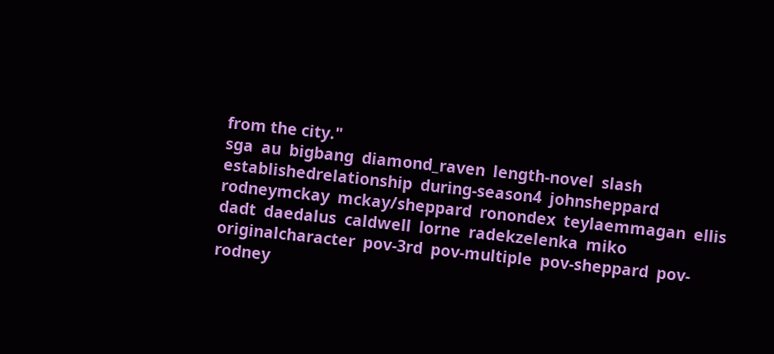from the city."
sga  au  bigbang  diamond_raven  length-novel  slash  establishedrelationship  during-season4  johnsheppard  rodneymckay  mckay/sheppard  ronondex  teylaemmagan  ellis  dadt  daedalus  caldwell  lorne  radekzelenka  miko  originalcharacter  pov-3rd  pov-multiple  pov-sheppard  pov-rodney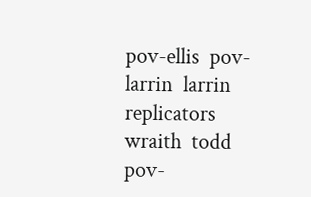pov-ellis  pov-larrin  larrin  replicators  wraith  todd  pov-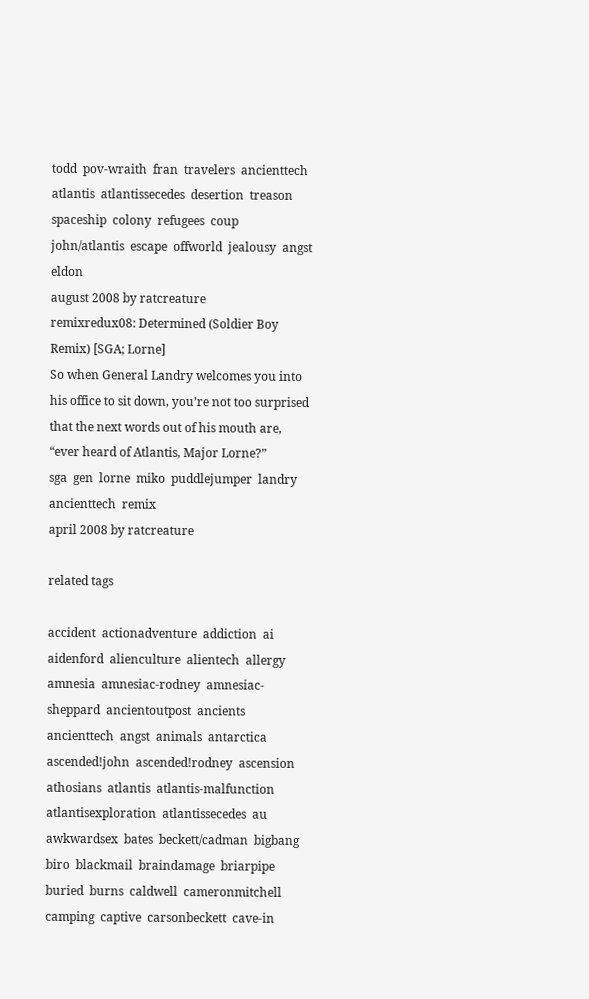todd  pov-wraith  fran  travelers  ancienttech  atlantis  atlantissecedes  desertion  treason  spaceship  colony  refugees  coup  john/atlantis  escape  offworld  jealousy  angst  eldon
august 2008 by ratcreature
remixredux08: Determined (Soldier Boy Remix) [SGA; Lorne]
So when General Landry welcomes you into his office to sit down, you’re not too surprised that the next words out of his mouth are, “ever heard of Atlantis, Major Lorne?”
sga  gen  lorne  miko  puddlejumper  landry  ancienttech  remix
april 2008 by ratcreature

related tags

accident  actionadventure  addiction  ai  aidenford  alienculture  alientech  allergy  amnesia  amnesiac-rodney  amnesiac-sheppard  ancientoutpost  ancients  ancienttech  angst  animals  antarctica  ascended!john  ascended!rodney  ascension  athosians  atlantis  atlantis-malfunction  atlantisexploration  atlantissecedes  au  awkwardsex  bates  beckett/cadman  bigbang  biro  blackmail  braindamage  briarpipe  buried  burns  caldwell  cameronmitchell  camping  captive  carsonbeckett  cave-in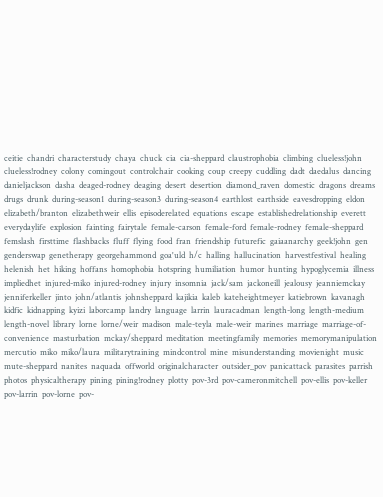ceitie  chandri  characterstudy  chaya  chuck  cia  cia-sheppard  claustrophobia  climbing  clueless!john  clueless!rodney  colony  comingout  controlchair  cooking  coup  creepy  cuddling  dadt  daedalus  dancing  danieljackson  dasha  deaged-rodney  deaging  desert  desertion  diamond_raven  domestic  dragons  dreams  drugs  drunk  during-season1  during-season3  during-season4  earthlost  earthside  eavesdropping  eldon  elizabeth/branton  elizabethweir  ellis  episoderelated  equations  escape  establishedrelationship  everett  everydaylife  explosion  fainting  fairytale  female-carson  female-ford  female-rodney  female-sheppard  femslash  firsttime  flashbacks  fluff  flying  food  fran  friendship  futurefic  gaiaanarchy  geek!john  gen  genderswap  genetherapy  georgehammond  goa'uld  h/c  halling  hallucination  harvestfestival  healing  helenish  het  hiking  hoffans  homophobia  hotspring  humiliation  humor  hunting  hypoglycemia  illness  impliedhet  injured-miko  injured-rodney  injury  insomnia  jack/sam  jackoneill  jealousy  jeanniemckay  jenniferkeller  jinto  john/atlantis  johnsheppard  kajikia  kaleb  kateheightmeyer  katiebrown  kavanagh  kidfic  kidnapping  kyizi  laborcamp  landry  language  larrin  lauracadman  length-long  length-medium  length-novel  library  lorne  lorne/weir  madison  male-teyla  male-weir  marines  marriage  marriage-of-convenience  masturbation  mckay/sheppard  meditation  meetingfamily  memories  memorymanipulation  mercutio  miko  miko/laura  militarytraining  mindcontrol  mine  misunderstanding  movienight  music  mute-sheppard  nanites  naquada  offworld  originalcharacter  outsider_pov  panicattack  parasites  parrish  photos  physicaltherapy  pining  pining!rodney  plotty  pov-3rd  pov-cameronmitchell  pov-ellis  pov-keller  pov-larrin  pov-lorne  pov-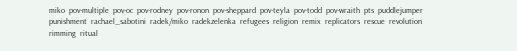miko  pov-multiple  pov-oc  pov-rodney  pov-ronon  pov-sheppard  pov-teyla  pov-todd  pov-wraith  pts  puddlejumper  punishment  rachael_sabotini  radek/miko  radekzelenka  refugees  religion  remix  replicators  rescue  revolution  rimming  ritual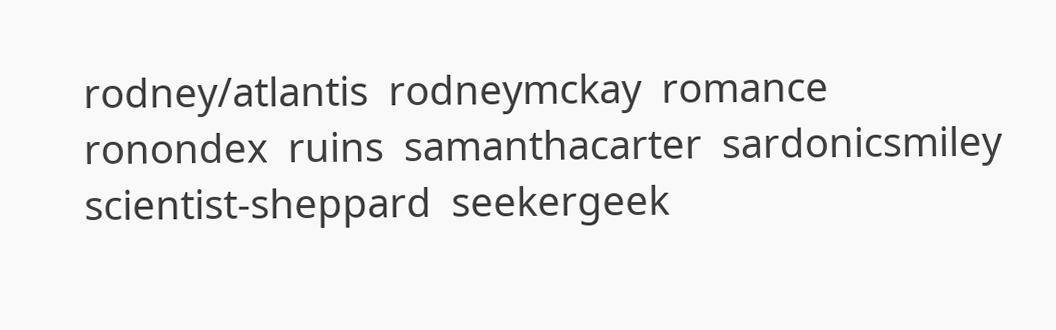rodney/atlantis  rodneymckay  romance  ronondex  ruins  samanthacarter  sardonicsmiley  scientist-sheppard  seekergeek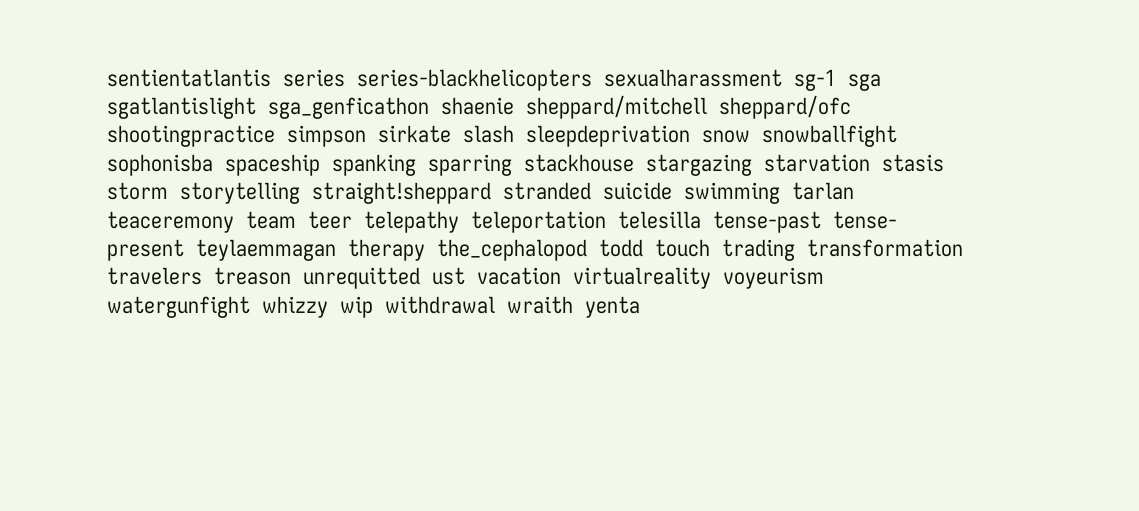sentientatlantis  series  series-blackhelicopters  sexualharassment  sg-1  sga  sgatlantislight  sga_genficathon  shaenie  sheppard/mitchell  sheppard/ofc  shootingpractice  simpson  sirkate  slash  sleepdeprivation  snow  snowballfight  sophonisba  spaceship  spanking  sparring  stackhouse  stargazing  starvation  stasis  storm  storytelling  straight!sheppard  stranded  suicide  swimming  tarlan  teaceremony  team  teer  telepathy  teleportation  telesilla  tense-past  tense-present  teylaemmagan  therapy  the_cephalopod  todd  touch  trading  transformation  travelers  treason  unrequitted  ust  vacation  virtualreality  voyeurism  watergunfight  whizzy  wip  withdrawal  wraith  yenta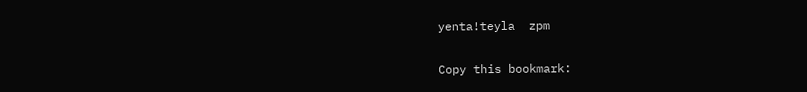yenta!teyla  zpm

Copy this bookmark: